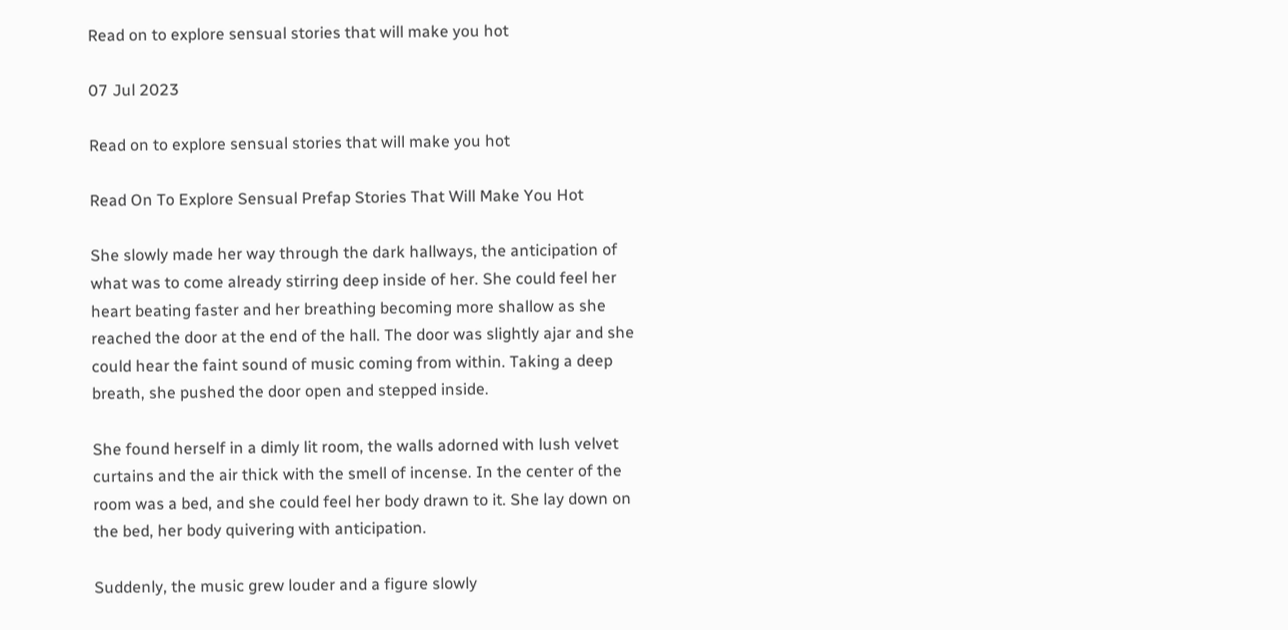Read on to explore sensual stories that will make you hot

07 Jul 2023

Read on to explore sensual stories that will make you hot

Read On To Explore Sensual Prefap Stories That Will Make You Hot

She slowly made her way through the dark hallways, the anticipation of what was to come already stirring deep inside of her. She could feel her heart beating faster and her breathing becoming more shallow as she reached the door at the end of the hall. The door was slightly ajar and she could hear the faint sound of music coming from within. Taking a deep breath, she pushed the door open and stepped inside.

She found herself in a dimly lit room, the walls adorned with lush velvet curtains and the air thick with the smell of incense. In the center of the room was a bed, and she could feel her body drawn to it. She lay down on the bed, her body quivering with anticipation.

Suddenly, the music grew louder and a figure slowly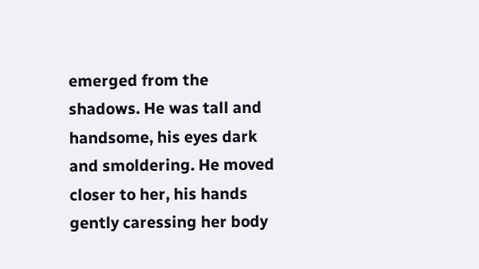emerged from the shadows. He was tall and handsome, his eyes dark and smoldering. He moved closer to her, his hands gently caressing her body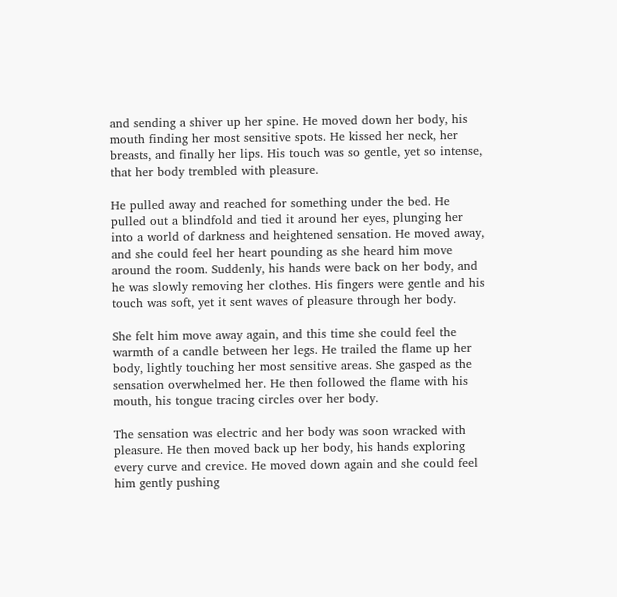and sending a shiver up her spine. He moved down her body, his mouth finding her most sensitive spots. He kissed her neck, her breasts, and finally her lips. His touch was so gentle, yet so intense, that her body trembled with pleasure.

He pulled away and reached for something under the bed. He pulled out a blindfold and tied it around her eyes, plunging her into a world of darkness and heightened sensation. He moved away, and she could feel her heart pounding as she heard him move around the room. Suddenly, his hands were back on her body, and he was slowly removing her clothes. His fingers were gentle and his touch was soft, yet it sent waves of pleasure through her body.

She felt him move away again, and this time she could feel the warmth of a candle between her legs. He trailed the flame up her body, lightly touching her most sensitive areas. She gasped as the sensation overwhelmed her. He then followed the flame with his mouth, his tongue tracing circles over her body.

The sensation was electric and her body was soon wracked with pleasure. He then moved back up her body, his hands exploring every curve and crevice. He moved down again and she could feel him gently pushing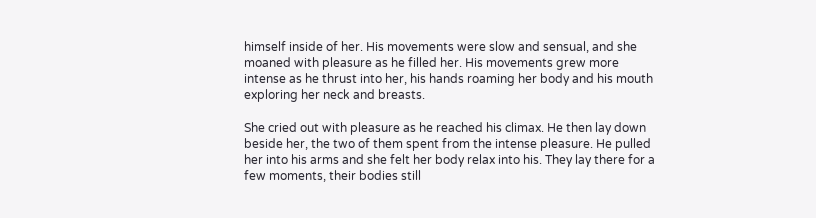himself inside of her. His movements were slow and sensual, and she moaned with pleasure as he filled her. His movements grew more intense as he thrust into her, his hands roaming her body and his mouth exploring her neck and breasts.

She cried out with pleasure as he reached his climax. He then lay down beside her, the two of them spent from the intense pleasure. He pulled her into his arms and she felt her body relax into his. They lay there for a few moments, their bodies still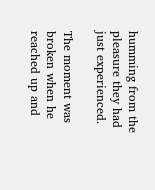humming from the pleasure they had just experienced.

The moment was broken when he reached up and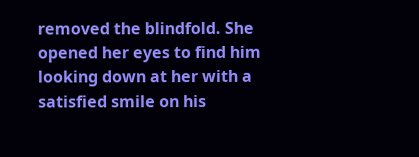removed the blindfold. She opened her eyes to find him looking down at her with a satisfied smile on his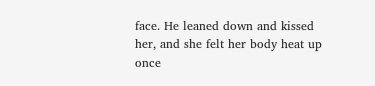face. He leaned down and kissed her, and she felt her body heat up once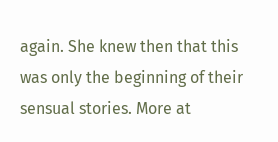again. She knew then that this was only the beginning of their sensual stories. More at